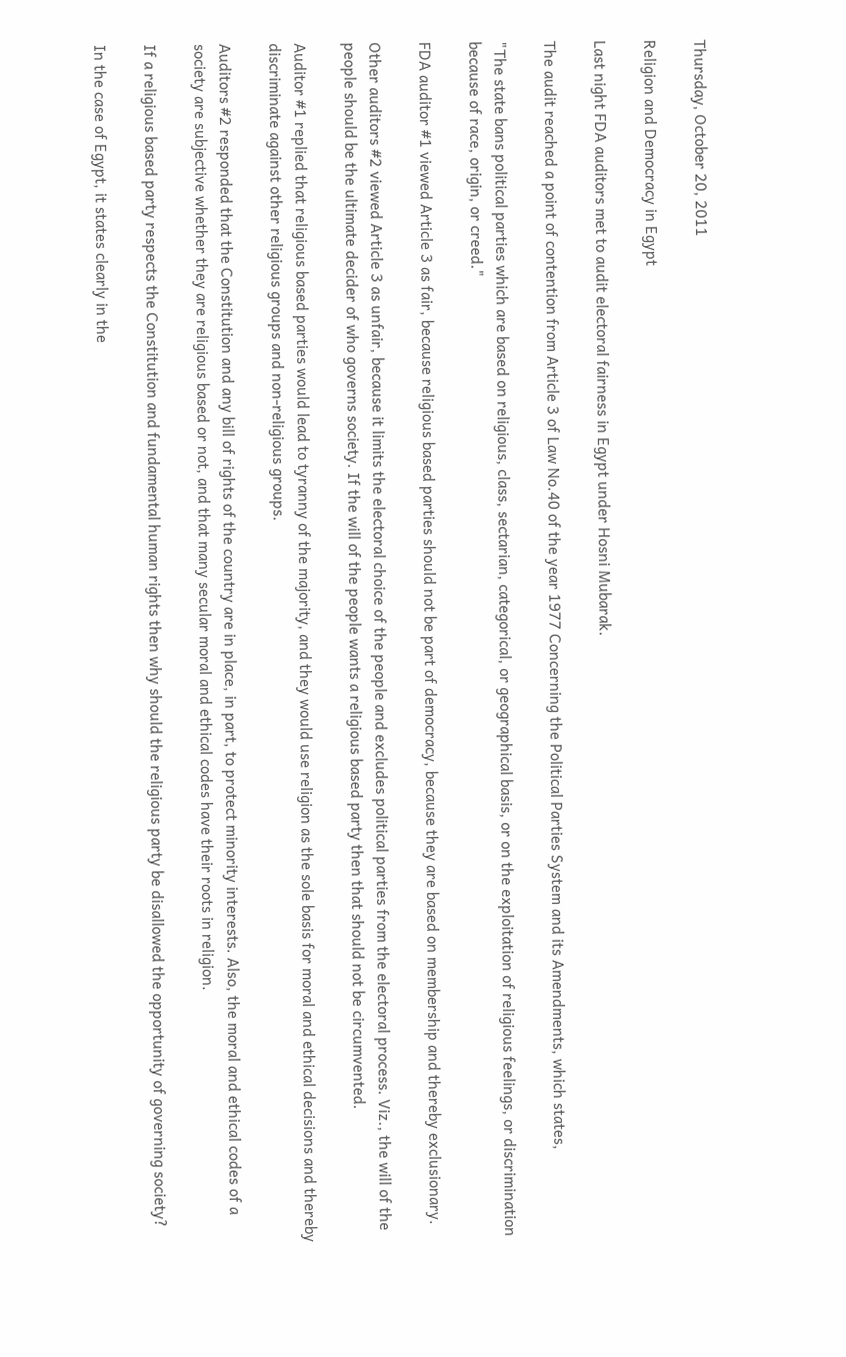Thursday, October 20, 2011

Religion and Democracy in Egypt

Last night FDA auditors met to audit electoral fairness in Egypt under Hosni Mubarak.

The audit reached a point of contention from Article 3 of Law No.40 of the year 1977 Concerning the Political Parties System and its Amendments, which states,

"The state bans political parties which are based on religious, class, sectarian, categorical, or geographical basis, or on the exploitation of religious feelings, or discrimination because of race, origin, or creed."

FDA auditor #1 viewed Article 3 as fair, because religious based parties should not be part of democracy, because they are based on membership and thereby exclusionary.

Other auditors #2 viewed Article 3 as unfair, because it limits the electoral choice of the people and excludes political parties from the electoral process. Viz., the will of the people should be the ultimate decider of who governs society. If the will of the people wants a religious based party then that should not be circumvented.

Auditor #1 replied that religious based parties would lead to tyranny of the majority, and they would use religion as the sole basis for moral and ethical decisions and thereby discriminate against other religious groups and non-religious groups.

Auditors #2 responded that the Constitution and any bill of rights of the country are in place, in part, to protect minority interests. Also, the moral and ethical codes of a society are subjective whether they are religious based or not, and that many secular moral and ethical codes have their roots in religion.

If a religious based party respects the Constitution and fundamental human rights then why should the religious party be disallowed the opportunity of governing society?

In the case of Egypt, it states clearly in the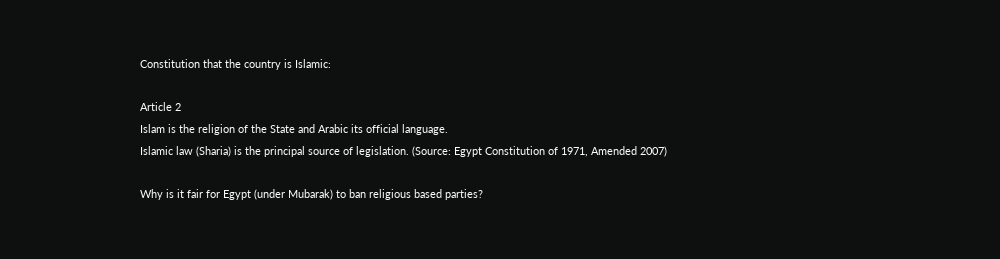Constitution that the country is Islamic:

Article 2
Islam is the religion of the State and Arabic its official language.
Islamic law (Sharia) is the principal source of legislation. (Source: Egypt Constitution of 1971, Amended 2007)

Why is it fair for Egypt (under Mubarak) to ban religious based parties?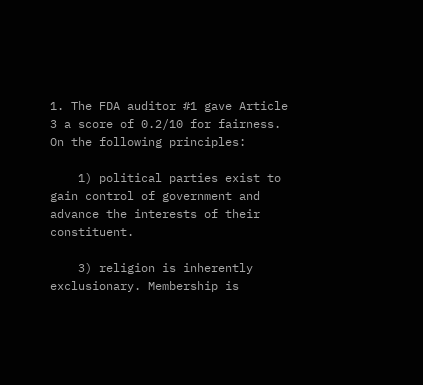1. The FDA auditor #1 gave Article 3 a score of 0.2/10 for fairness. On the following principles:

    1) political parties exist to gain control of government and advance the interests of their constituent.

    3) religion is inherently exclusionary. Membership is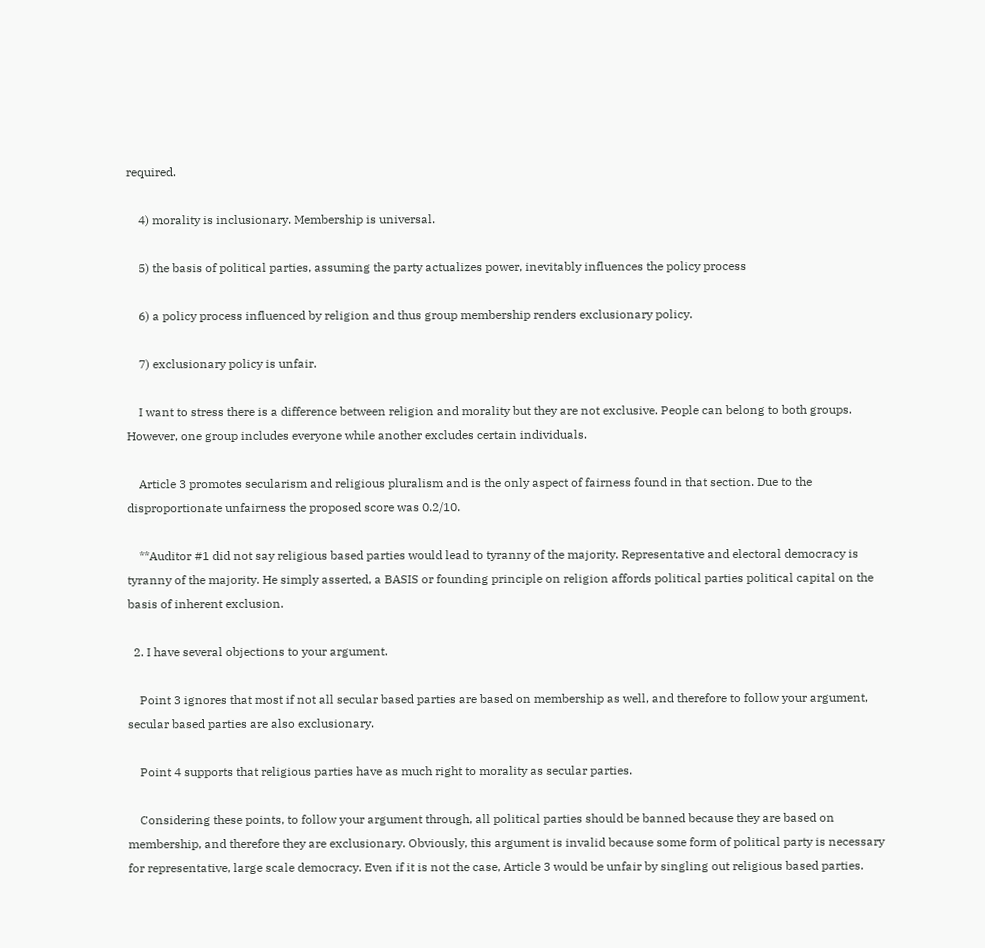required.

    4) morality is inclusionary. Membership is universal.

    5) the basis of political parties, assuming the party actualizes power, inevitably influences the policy process

    6) a policy process influenced by religion and thus group membership renders exclusionary policy.

    7) exclusionary policy is unfair.

    I want to stress there is a difference between religion and morality but they are not exclusive. People can belong to both groups. However, one group includes everyone while another excludes certain individuals.

    Article 3 promotes secularism and religious pluralism and is the only aspect of fairness found in that section. Due to the disproportionate unfairness the proposed score was 0.2/10.

    **Auditor #1 did not say religious based parties would lead to tyranny of the majority. Representative and electoral democracy is tyranny of the majority. He simply asserted, a BASIS or founding principle on religion affords political parties political capital on the basis of inherent exclusion.

  2. I have several objections to your argument.

    Point 3 ignores that most if not all secular based parties are based on membership as well, and therefore to follow your argument, secular based parties are also exclusionary.

    Point 4 supports that religious parties have as much right to morality as secular parties.

    Considering these points, to follow your argument through, all political parties should be banned because they are based on membership, and therefore they are exclusionary. Obviously, this argument is invalid because some form of political party is necessary for representative, large scale democracy. Even if it is not the case, Article 3 would be unfair by singling out religious based parties.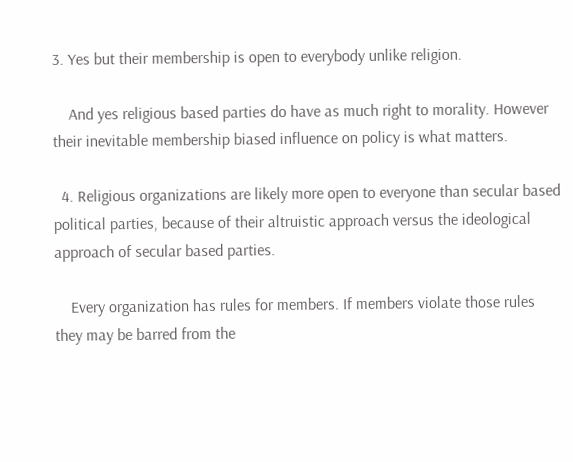3. Yes but their membership is open to everybody unlike religion.

    And yes religious based parties do have as much right to morality. However their inevitable membership biased influence on policy is what matters.

  4. Religious organizations are likely more open to everyone than secular based political parties, because of their altruistic approach versus the ideological approach of secular based parties.

    Every organization has rules for members. If members violate those rules they may be barred from the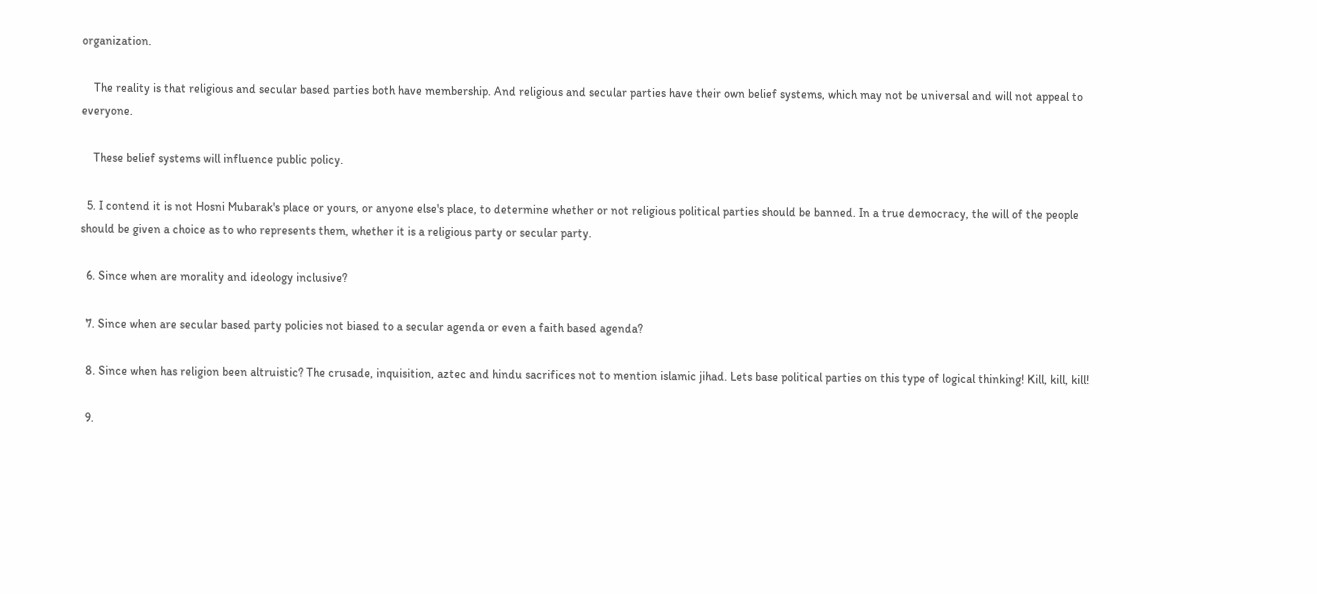organization.

    The reality is that religious and secular based parties both have membership. And religious and secular parties have their own belief systems, which may not be universal and will not appeal to everyone.

    These belief systems will influence public policy.

  5. I contend it is not Hosni Mubarak's place or yours, or anyone else's place, to determine whether or not religious political parties should be banned. In a true democracy, the will of the people should be given a choice as to who represents them, whether it is a religious party or secular party.

  6. Since when are morality and ideology inclusive?

  7. Since when are secular based party policies not biased to a secular agenda or even a faith based agenda?

  8. Since when has religion been altruistic? The crusade, inquisition, aztec and hindu sacrifices not to mention islamic jihad. Lets base political parties on this type of logical thinking! Kill, kill, kill!

  9.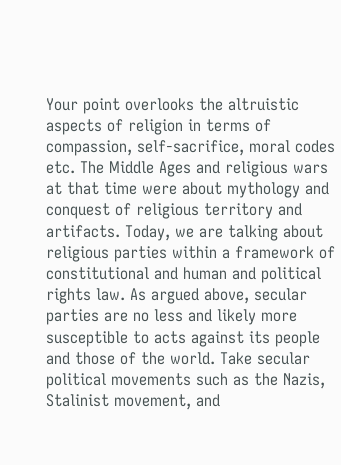Your point overlooks the altruistic aspects of religion in terms of compassion, self-sacrifice, moral codes etc. The Middle Ages and religious wars at that time were about mythology and conquest of religious territory and artifacts. Today, we are talking about religious parties within a framework of constitutional and human and political rights law. As argued above, secular parties are no less and likely more susceptible to acts against its people and those of the world. Take secular political movements such as the Nazis, Stalinist movement, and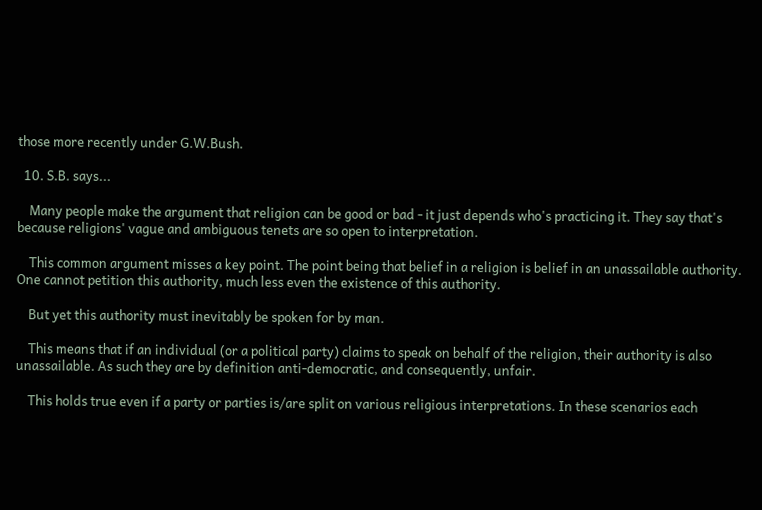those more recently under G.W.Bush.

  10. S.B. says...

    Many people make the argument that religion can be good or bad - it just depends who's practicing it. They say that's because religions' vague and ambiguous tenets are so open to interpretation.

    This common argument misses a key point. The point being that belief in a religion is belief in an unassailable authority. One cannot petition this authority, much less even the existence of this authority.

    But yet this authority must inevitably be spoken for by man.

    This means that if an individual (or a political party) claims to speak on behalf of the religion, their authority is also unassailable. As such they are by definition anti-democratic, and consequently, unfair.

    This holds true even if a party or parties is/are split on various religious interpretations. In these scenarios each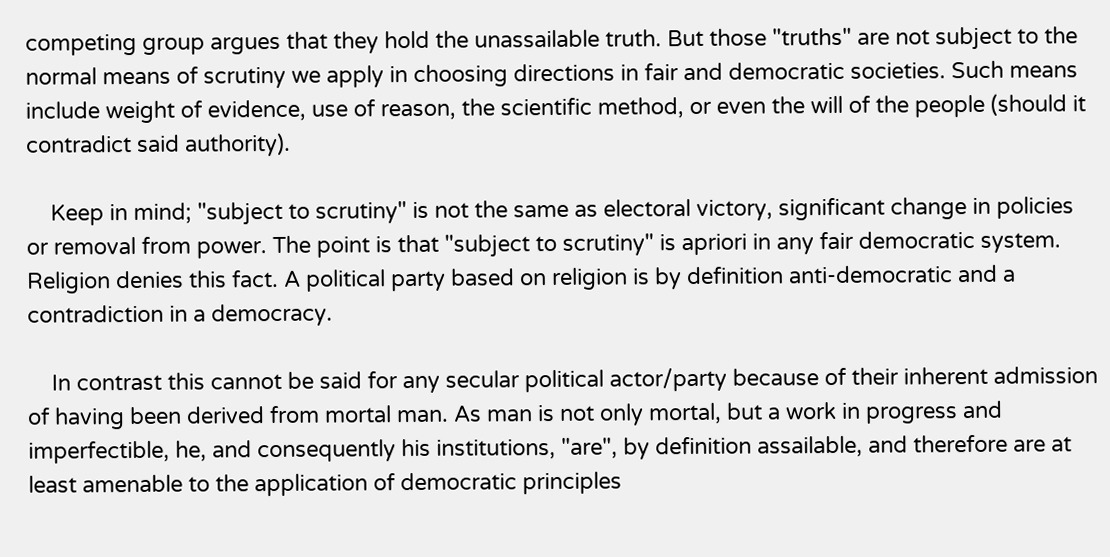competing group argues that they hold the unassailable truth. But those "truths" are not subject to the normal means of scrutiny we apply in choosing directions in fair and democratic societies. Such means include weight of evidence, use of reason, the scientific method, or even the will of the people (should it contradict said authority).

    Keep in mind; "subject to scrutiny" is not the same as electoral victory, significant change in policies or removal from power. The point is that "subject to scrutiny" is apriori in any fair democratic system. Religion denies this fact. A political party based on religion is by definition anti-democratic and a contradiction in a democracy.

    In contrast this cannot be said for any secular political actor/party because of their inherent admission of having been derived from mortal man. As man is not only mortal, but a work in progress and imperfectible, he, and consequently his institutions, "are", by definition assailable, and therefore are at least amenable to the application of democratic principles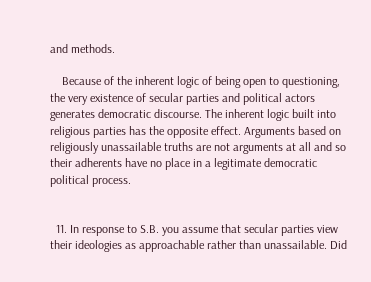and methods.

    Because of the inherent logic of being open to questioning, the very existence of secular parties and political actors generates democratic discourse. The inherent logic built into religious parties has the opposite effect. Arguments based on religiously unassailable truths are not arguments at all and so their adherents have no place in a legitimate democratic political process.


  11. In response to S.B. you assume that secular parties view their ideologies as approachable rather than unassailable. Did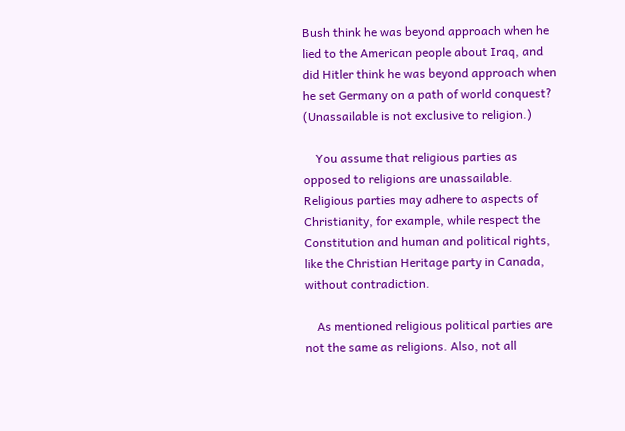Bush think he was beyond approach when he lied to the American people about Iraq, and did Hitler think he was beyond approach when he set Germany on a path of world conquest? (Unassailable is not exclusive to religion.)

    You assume that religious parties as opposed to religions are unassailable. Religious parties may adhere to aspects of Christianity, for example, while respect the Constitution and human and political rights, like the Christian Heritage party in Canada, without contradiction.

    As mentioned religious political parties are not the same as religions. Also, not all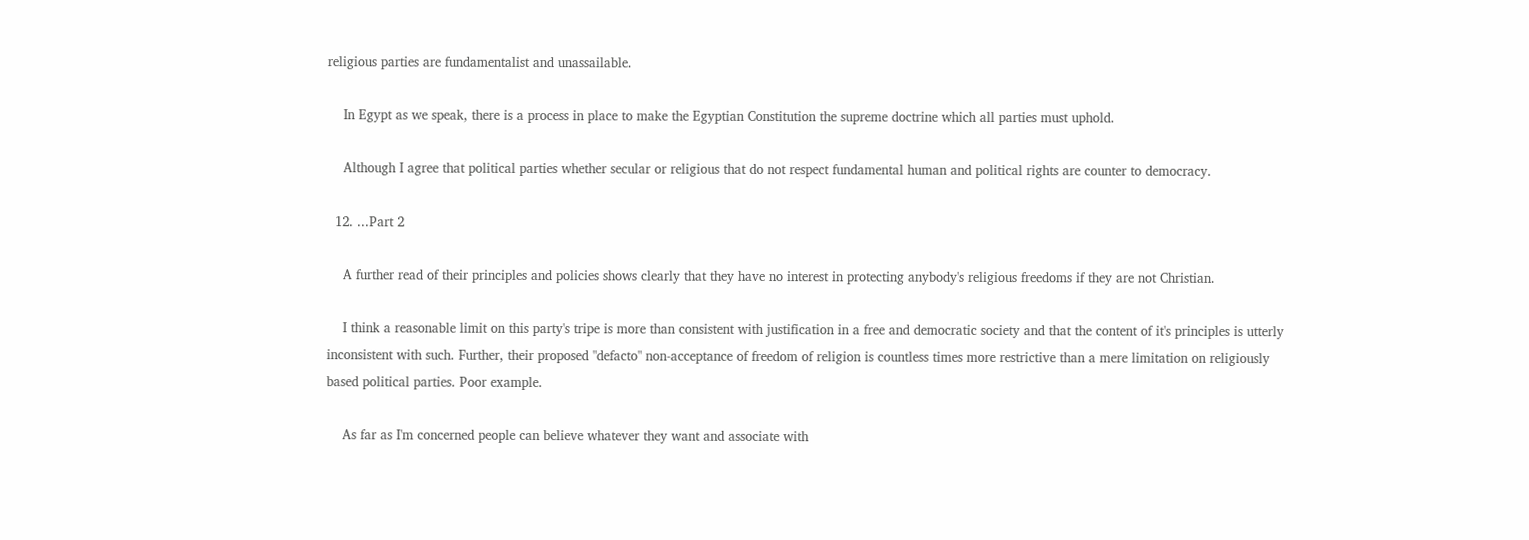religious parties are fundamentalist and unassailable.

    In Egypt as we speak, there is a process in place to make the Egyptian Constitution the supreme doctrine which all parties must uphold.

    Although I agree that political parties whether secular or religious that do not respect fundamental human and political rights are counter to democracy.

  12. ...Part 2

    A further read of their principles and policies shows clearly that they have no interest in protecting anybody's religious freedoms if they are not Christian.

    I think a reasonable limit on this party's tripe is more than consistent with justification in a free and democratic society and that the content of it's principles is utterly inconsistent with such. Further, their proposed "defacto" non-acceptance of freedom of religion is countless times more restrictive than a mere limitation on religiously based political parties. Poor example.

    As far as I'm concerned people can believe whatever they want and associate with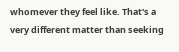whomever they feel like. That's a very different matter than seeking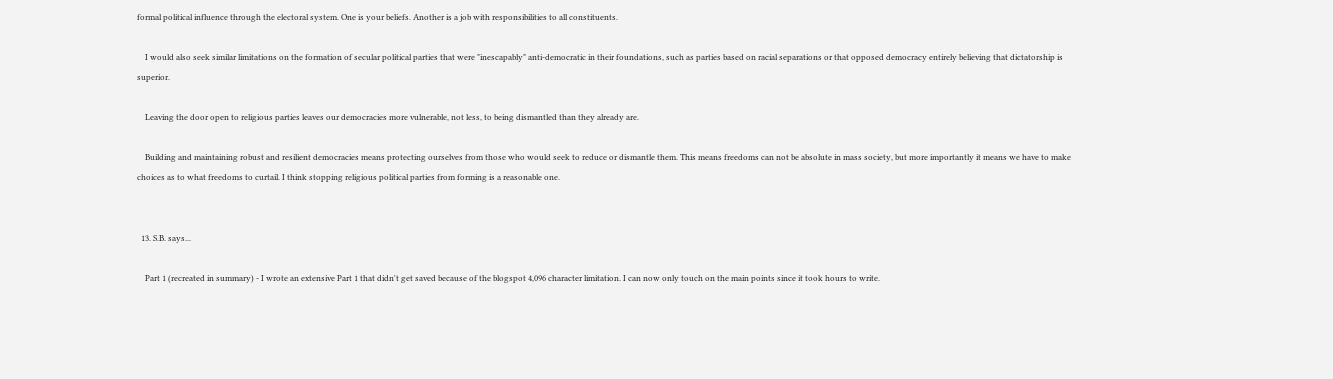formal political influence through the electoral system. One is your beliefs. Another is a job with responsibilities to all constituents.

    I would also seek similar limitations on the formation of secular political parties that were "inescapably" anti-democratic in their foundations, such as parties based on racial separations or that opposed democracy entirely believing that dictatorship is superior.

    Leaving the door open to religious parties leaves our democracies more vulnerable, not less, to being dismantled than they already are.

    Building and maintaining robust and resilient democracies means protecting ourselves from those who would seek to reduce or dismantle them. This means freedoms can not be absolute in mass society, but more importantly it means we have to make choices as to what freedoms to curtail. I think stopping religious political parties from forming is a reasonable one.


  13. S.B. says...

    Part 1 (recreated in summary) - I wrote an extensive Part 1 that didn't get saved because of the blogspot 4,096 character limitation. I can now only touch on the main points since it took hours to write.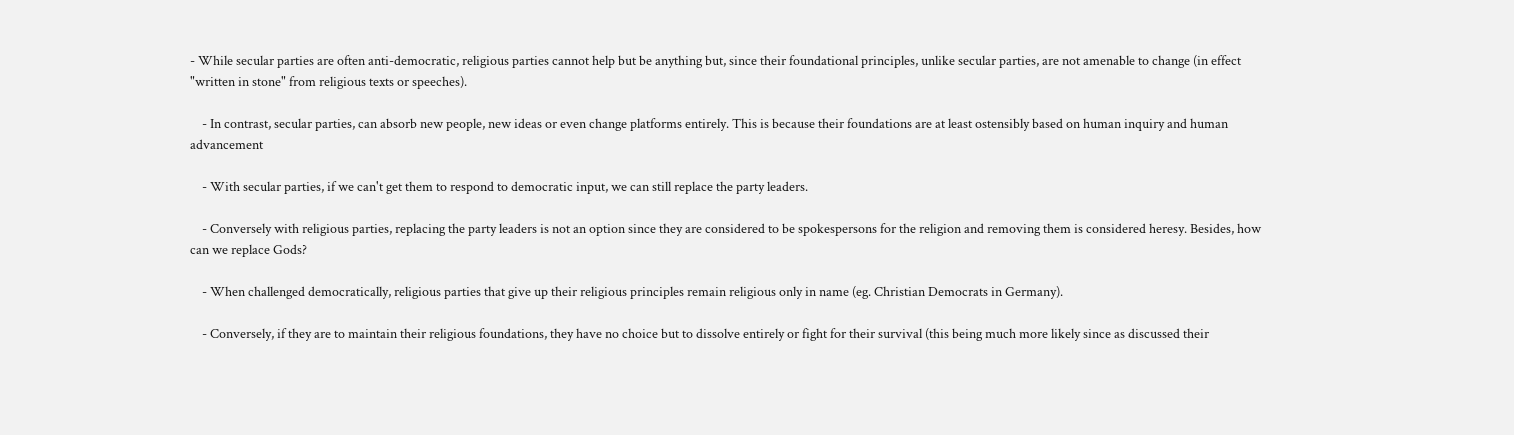- While secular parties are often anti-democratic, religious parties cannot help but be anything but, since their foundational principles, unlike secular parties, are not amenable to change (in effect "written in stone" from religious texts or speeches).

    - In contrast, secular parties, can absorb new people, new ideas or even change platforms entirely. This is because their foundations are at least ostensibly based on human inquiry and human advancement

    - With secular parties, if we can't get them to respond to democratic input, we can still replace the party leaders.

    - Conversely with religious parties, replacing the party leaders is not an option since they are considered to be spokespersons for the religion and removing them is considered heresy. Besides, how can we replace Gods?

    - When challenged democratically, religious parties that give up their religious principles remain religious only in name (eg. Christian Democrats in Germany).

    - Conversely, if they are to maintain their religious foundations, they have no choice but to dissolve entirely or fight for their survival (this being much more likely since as discussed their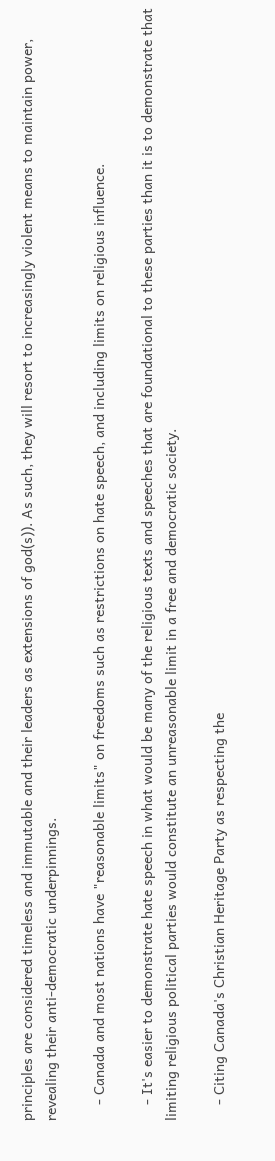principles are considered timeless and immutable and their leaders as extensions of god(s)). As such, they will resort to increasingly violent means to maintain power, revealing their anti-democratic underpinnings.

    - Canada and most nations have "reasonable limits" on freedoms such as restrictions on hate speech, and including limits on religious influence.

    - It's easier to demonstrate hate speech in what would be many of the religious texts and speeches that are foundational to these parties than it is to demonstrate that limiting religious political parties would constitute an unreasonable limit in a free and democratic society.

    - Citing Canada's Christian Heritage Party as respecting the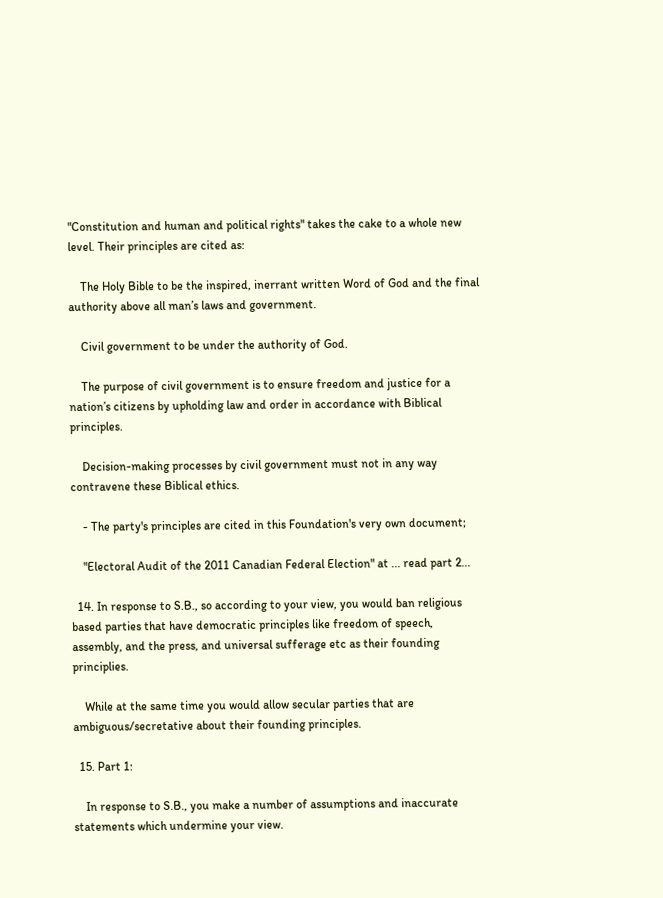"Constitution and human and political rights" takes the cake to a whole new level. Their principles are cited as:

    The Holy Bible to be the inspired, inerrant written Word of God and the final authority above all man’s laws and government.

    Civil government to be under the authority of God.

    The purpose of civil government is to ensure freedom and justice for a nation’s citizens by upholding law and order in accordance with Biblical principles.

    Decision-making processes by civil government must not in any way contravene these Biblical ethics.

    - The party's principles are cited in this Foundation's very own document;

    "Electoral Audit of the 2011 Canadian Federal Election" at ... read part 2...

  14. In response to S.B., so according to your view, you would ban religious based parties that have democratic principles like freedom of speech, assembly, and the press, and universal sufferage etc as their founding principlies.

    While at the same time you would allow secular parties that are ambiguous/secretative about their founding principles.

  15. Part 1:

    In response to S.B., you make a number of assumptions and inaccurate statements which undermine your view.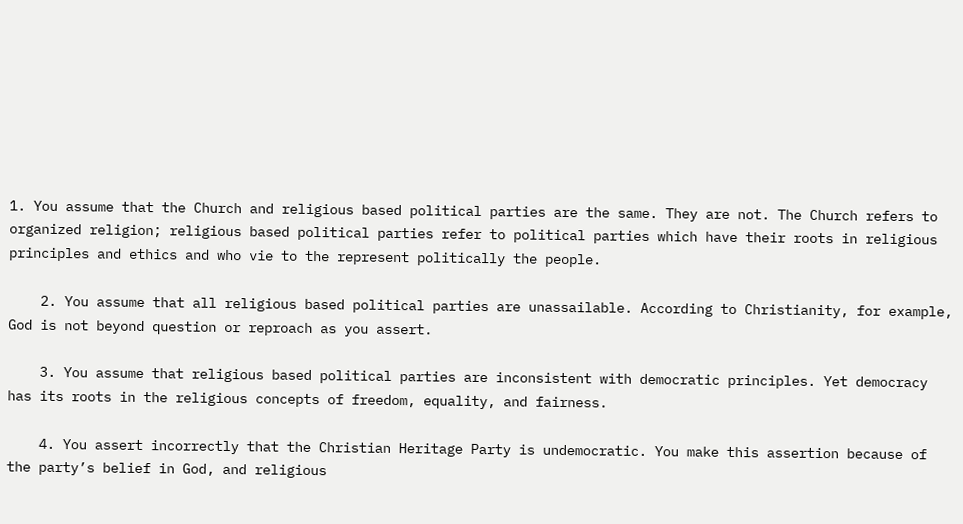1. You assume that the Church and religious based political parties are the same. They are not. The Church refers to organized religion; religious based political parties refer to political parties which have their roots in religious principles and ethics and who vie to the represent politically the people.

    2. You assume that all religious based political parties are unassailable. According to Christianity, for example, God is not beyond question or reproach as you assert.

    3. You assume that religious based political parties are inconsistent with democratic principles. Yet democracy has its roots in the religious concepts of freedom, equality, and fairness.

    4. You assert incorrectly that the Christian Heritage Party is undemocratic. You make this assertion because of the party’s belief in God, and religious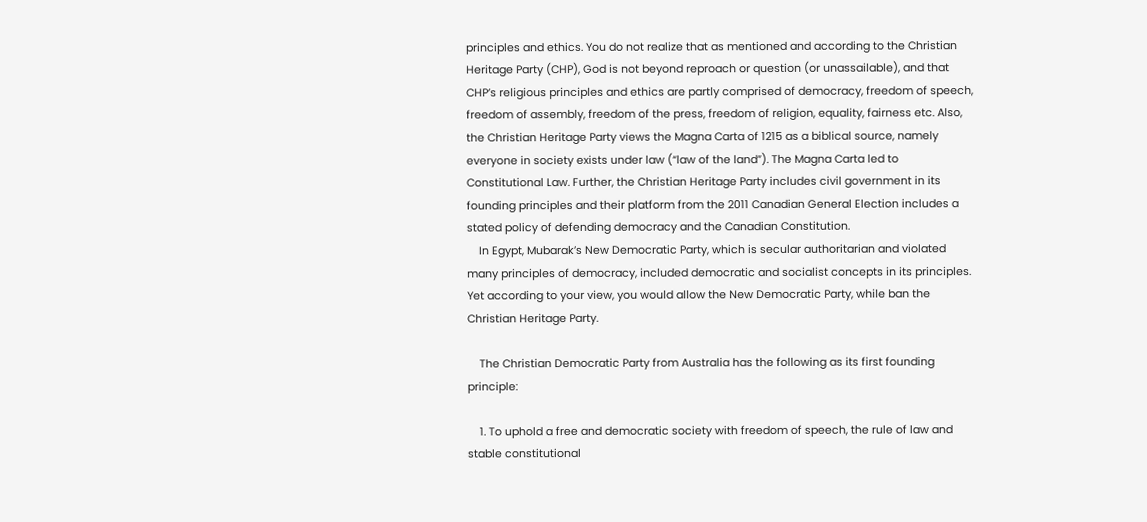principles and ethics. You do not realize that as mentioned and according to the Christian Heritage Party (CHP), God is not beyond reproach or question (or unassailable), and that CHP’s religious principles and ethics are partly comprised of democracy, freedom of speech, freedom of assembly, freedom of the press, freedom of religion, equality, fairness etc. Also, the Christian Heritage Party views the Magna Carta of 1215 as a biblical source, namely everyone in society exists under law (“law of the land”). The Magna Carta led to Constitutional Law. Further, the Christian Heritage Party includes civil government in its founding principles and their platform from the 2011 Canadian General Election includes a stated policy of defending democracy and the Canadian Constitution.
    In Egypt, Mubarak’s New Democratic Party, which is secular authoritarian and violated many principles of democracy, included democratic and socialist concepts in its principles. Yet according to your view, you would allow the New Democratic Party, while ban the Christian Heritage Party.

    The Christian Democratic Party from Australia has the following as its first founding principle:

    1. To uphold a free and democratic society with freedom of speech, the rule of law and stable constitutional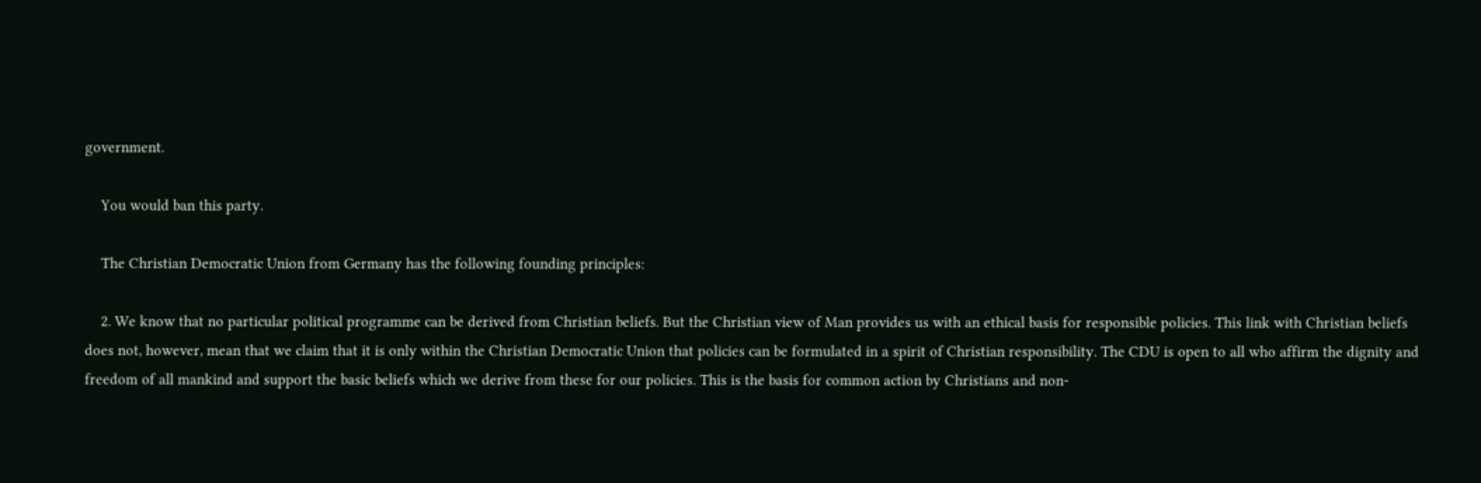government.

    You would ban this party.

    The Christian Democratic Union from Germany has the following founding principles:

    2. We know that no particular political programme can be derived from Christian beliefs. But the Christian view of Man provides us with an ethical basis for responsible policies. This link with Christian beliefs does not, however, mean that we claim that it is only within the Christian Democratic Union that policies can be formulated in a spirit of Christian responsibility. The CDU is open to all who affirm the dignity and freedom of all mankind and support the basic beliefs which we derive from these for our policies. This is the basis for common action by Christians and non-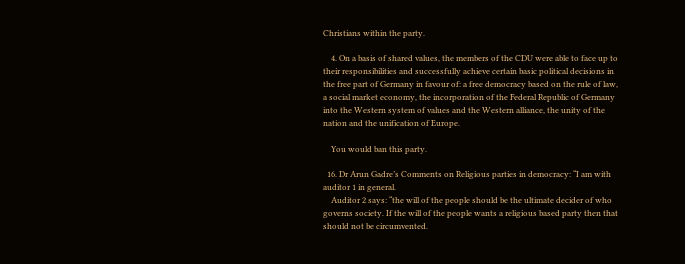Christians within the party.

    4. On a basis of shared values, the members of the CDU were able to face up to their responsibilities and successfully achieve certain basic political decisions in the free part of Germany in favour of: a free democracy based on the rule of law, a social market economy, the incorporation of the Federal Republic of Germany into the Western system of values and the Western alliance, the unity of the nation and the unification of Europe.

    You would ban this party.

  16. Dr Arun Gadre’s Comments on Religious parties in democracy: “I am with auditor 1 in general.
    Auditor 2 says: “the will of the people should be the ultimate decider of who governs society. If the will of the people wants a religious based party then that should not be circumvented.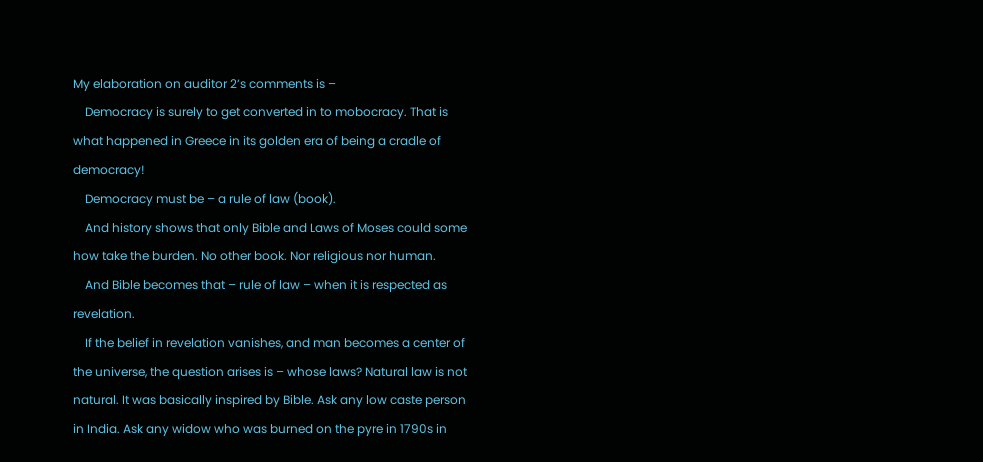My elaboration on auditor 2’s comments is –
    Democracy is surely to get converted in to mobocracy. That is what happened in Greece in its golden era of being a cradle of democracy!
    Democracy must be – a rule of law (book).
    And history shows that only Bible and Laws of Moses could some how take the burden. No other book. Nor religious nor human.
    And Bible becomes that – rule of law – when it is respected as revelation.
    If the belief in revelation vanishes, and man becomes a center of the universe, the question arises is – whose laws? Natural law is not natural. It was basically inspired by Bible. Ask any low caste person in India. Ask any widow who was burned on the pyre in 1790s in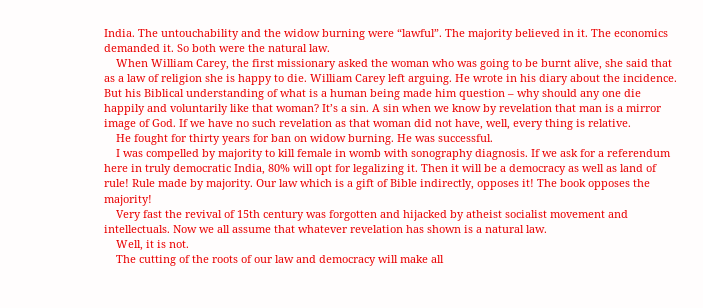India. The untouchability and the widow burning were “lawful”. The majority believed in it. The economics demanded it. So both were the natural law.
    When William Carey, the first missionary asked the woman who was going to be burnt alive, she said that as a law of religion she is happy to die. William Carey left arguing. He wrote in his diary about the incidence. But his Biblical understanding of what is a human being made him question – why should any one die happily and voluntarily like that woman? It’s a sin. A sin when we know by revelation that man is a mirror image of God. If we have no such revelation as that woman did not have, well, every thing is relative.
    He fought for thirty years for ban on widow burning. He was successful.
    I was compelled by majority to kill female in womb with sonography diagnosis. If we ask for a referendum here in truly democratic India, 80% will opt for legalizing it. Then it will be a democracy as well as land of rule! Rule made by majority. Our law which is a gift of Bible indirectly, opposes it! The book opposes the majority!
    Very fast the revival of 15th century was forgotten and hijacked by atheist socialist movement and intellectuals. Now we all assume that whatever revelation has shown is a natural law.
    Well, it is not.
    The cutting of the roots of our law and democracy will make all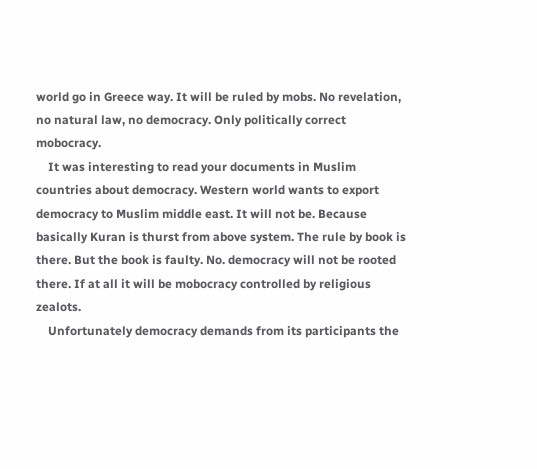world go in Greece way. It will be ruled by mobs. No revelation, no natural law, no democracy. Only politically correct mobocracy.
    It was interesting to read your documents in Muslim countries about democracy. Western world wants to export democracy to Muslim middle east. It will not be. Because basically Kuran is thurst from above system. The rule by book is there. But the book is faulty. No. democracy will not be rooted there. If at all it will be mobocracy controlled by religious zealots.
    Unfortunately democracy demands from its participants the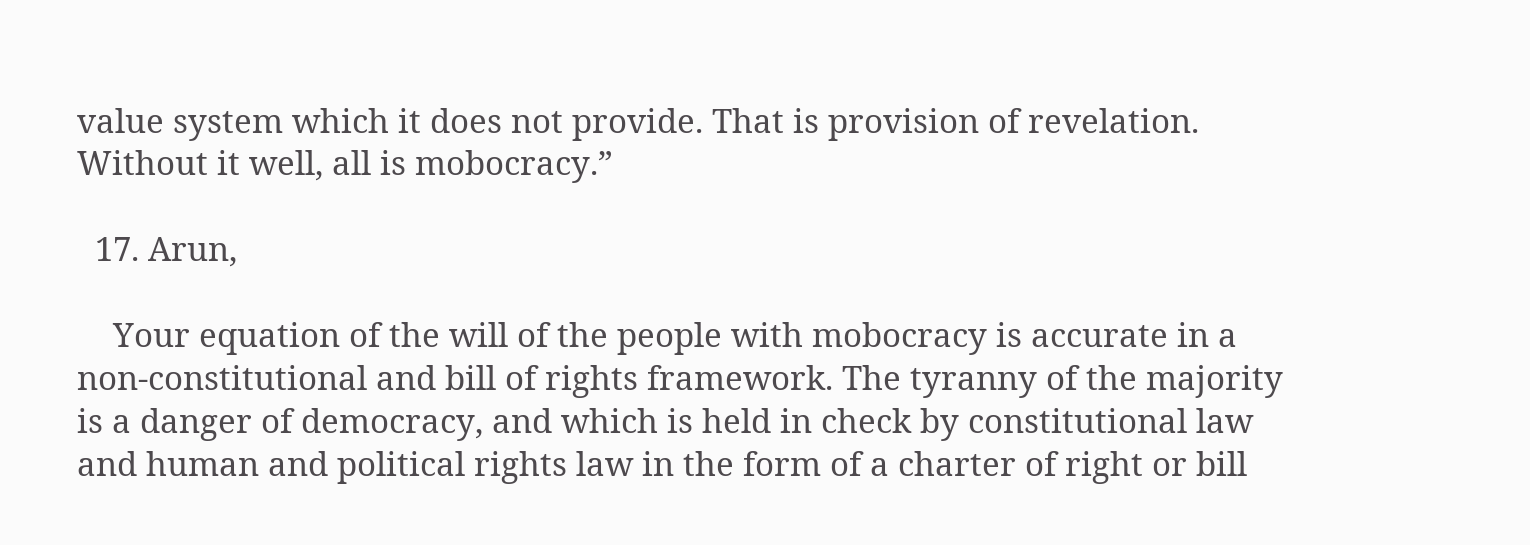value system which it does not provide. That is provision of revelation. Without it well, all is mobocracy.”

  17. Arun,

    Your equation of the will of the people with mobocracy is accurate in a non-constitutional and bill of rights framework. The tyranny of the majority is a danger of democracy, and which is held in check by constitutional law and human and political rights law in the form of a charter of right or bill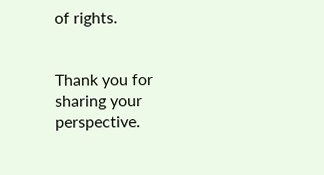of rights.


Thank you for sharing your perspective.